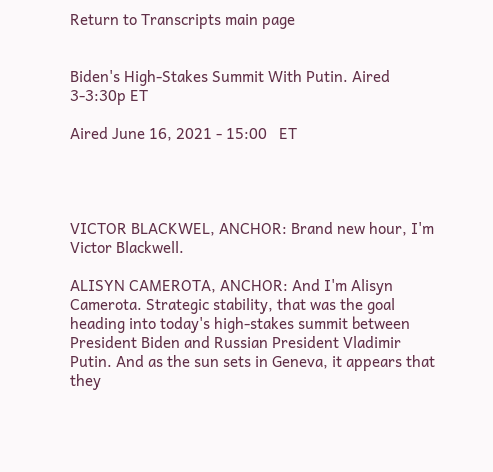Return to Transcripts main page


Biden's High-Stakes Summit With Putin. Aired 3-3:30p ET

Aired June 16, 2021 - 15:00   ET




VICTOR BLACKWEL, ANCHOR: Brand new hour, I'm Victor Blackwell.

ALISYN CAMEROTA, ANCHOR: And I'm Alisyn Camerota. Strategic stability, that was the goal heading into today's high-stakes summit between President Biden and Russian President Vladimir Putin. And as the sun sets in Geneva, it appears that they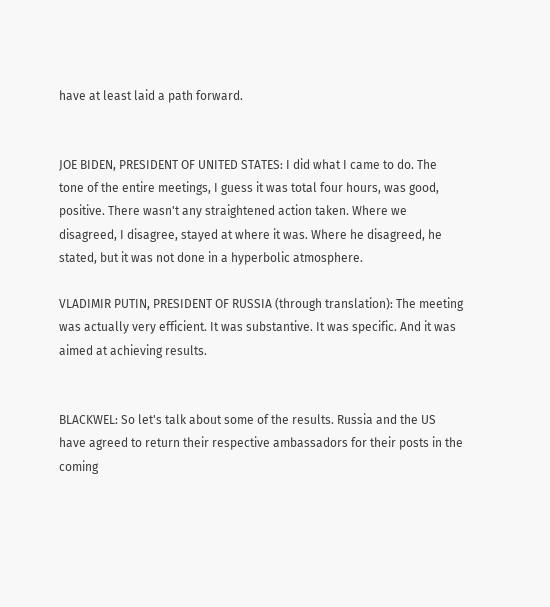have at least laid a path forward.


JOE BIDEN, PRESIDENT OF UNITED STATES: I did what I came to do. The tone of the entire meetings, I guess it was total four hours, was good, positive. There wasn't any straightened action taken. Where we disagreed, I disagree, stayed at where it was. Where he disagreed, he stated, but it was not done in a hyperbolic atmosphere.

VLADIMIR PUTIN, PRESIDENT OF RUSSIA (through translation): The meeting was actually very efficient. It was substantive. It was specific. And it was aimed at achieving results.


BLACKWEL: So let's talk about some of the results. Russia and the US have agreed to return their respective ambassadors for their posts in the coming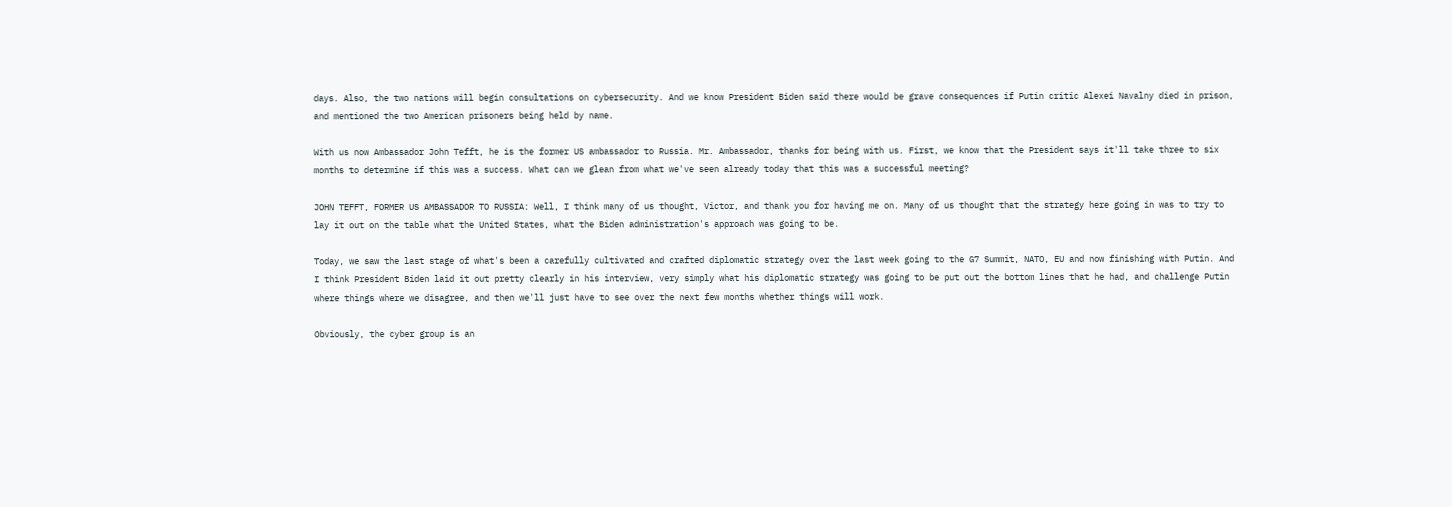days. Also, the two nations will begin consultations on cybersecurity. And we know President Biden said there would be grave consequences if Putin critic Alexei Navalny died in prison, and mentioned the two American prisoners being held by name.

With us now Ambassador John Tefft, he is the former US ambassador to Russia. Mr. Ambassador, thanks for being with us. First, we know that the President says it'll take three to six months to determine if this was a success. What can we glean from what we've seen already today that this was a successful meeting?

JOHN TEFFT, FORMER US AMBASSADOR TO RUSSIA: Well, I think many of us thought, Victor, and thank you for having me on. Many of us thought that the strategy here going in was to try to lay it out on the table what the United States, what the Biden administration's approach was going to be.

Today, we saw the last stage of what's been a carefully cultivated and crafted diplomatic strategy over the last week going to the G7 Summit, NATO, EU and now finishing with Putin. And I think President Biden laid it out pretty clearly in his interview, very simply what his diplomatic strategy was going to be put out the bottom lines that he had, and challenge Putin where things where we disagree, and then we'll just have to see over the next few months whether things will work.

Obviously, the cyber group is an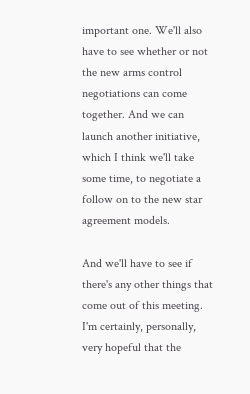important one. We'll also have to see whether or not the new arms control negotiations can come together. And we can launch another initiative, which I think we'll take some time, to negotiate a follow on to the new star agreement models.

And we'll have to see if there's any other things that come out of this meeting. I'm certainly, personally, very hopeful that the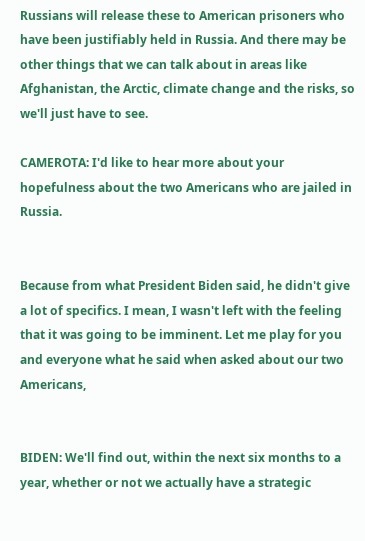Russians will release these to American prisoners who have been justifiably held in Russia. And there may be other things that we can talk about in areas like Afghanistan, the Arctic, climate change and the risks, so we'll just have to see.

CAMEROTA: I'd like to hear more about your hopefulness about the two Americans who are jailed in Russia.


Because from what President Biden said, he didn't give a lot of specifics. I mean, I wasn't left with the feeling that it was going to be imminent. Let me play for you and everyone what he said when asked about our two Americans,


BIDEN: We'll find out, within the next six months to a year, whether or not we actually have a strategic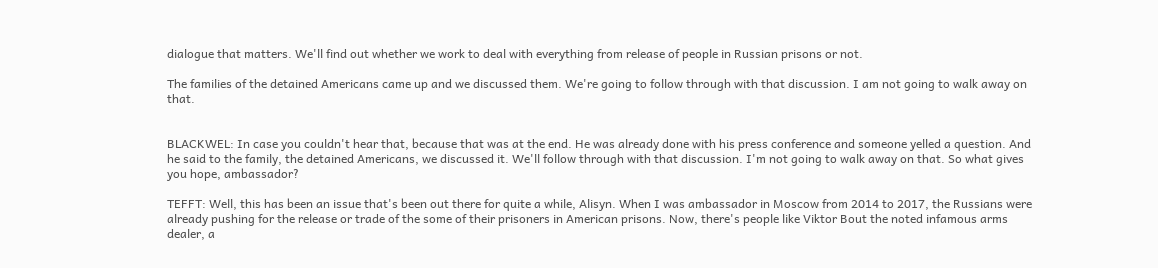dialogue that matters. We'll find out whether we work to deal with everything from release of people in Russian prisons or not.

The families of the detained Americans came up and we discussed them. We're going to follow through with that discussion. I am not going to walk away on that.


BLACKWEL: In case you couldn't hear that, because that was at the end. He was already done with his press conference and someone yelled a question. And he said to the family, the detained Americans, we discussed it. We'll follow through with that discussion. I'm not going to walk away on that. So what gives you hope, ambassador?

TEFFT: Well, this has been an issue that's been out there for quite a while, Alisyn. When I was ambassador in Moscow from 2014 to 2017, the Russians were already pushing for the release or trade of the some of their prisoners in American prisons. Now, there's people like Viktor Bout the noted infamous arms dealer, a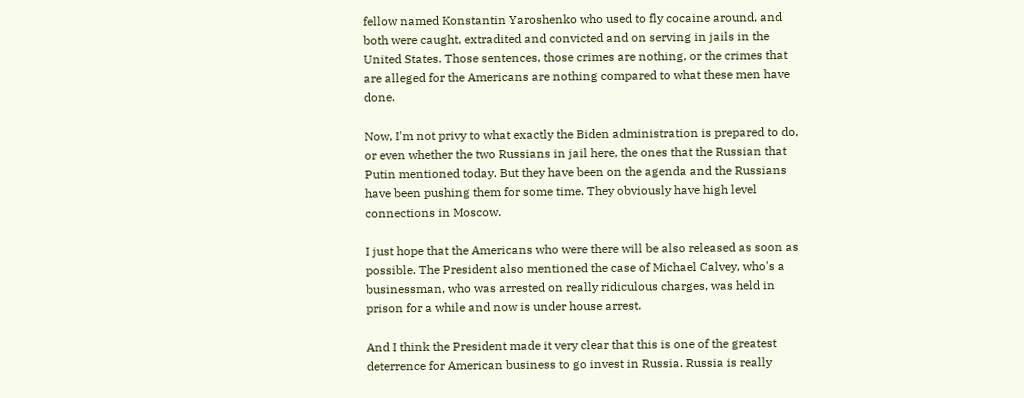fellow named Konstantin Yaroshenko who used to fly cocaine around, and both were caught, extradited and convicted and on serving in jails in the United States. Those sentences, those crimes are nothing, or the crimes that are alleged for the Americans are nothing compared to what these men have done.

Now, I'm not privy to what exactly the Biden administration is prepared to do, or even whether the two Russians in jail here, the ones that the Russian that Putin mentioned today. But they have been on the agenda and the Russians have been pushing them for some time. They obviously have high level connections in Moscow.

I just hope that the Americans who were there will be also released as soon as possible. The President also mentioned the case of Michael Calvey, who's a businessman, who was arrested on really ridiculous charges, was held in prison for a while and now is under house arrest.

And I think the President made it very clear that this is one of the greatest deterrence for American business to go invest in Russia. Russia is really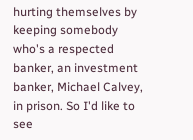hurting themselves by keeping somebody who's a respected banker, an investment banker, Michael Calvey, in prison. So I'd like to see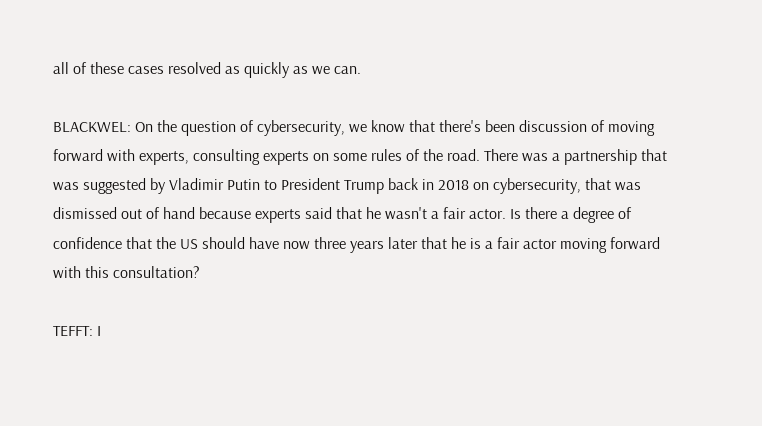all of these cases resolved as quickly as we can.

BLACKWEL: On the question of cybersecurity, we know that there's been discussion of moving forward with experts, consulting experts on some rules of the road. There was a partnership that was suggested by Vladimir Putin to President Trump back in 2018 on cybersecurity, that was dismissed out of hand because experts said that he wasn't a fair actor. Is there a degree of confidence that the US should have now three years later that he is a fair actor moving forward with this consultation?

TEFFT: I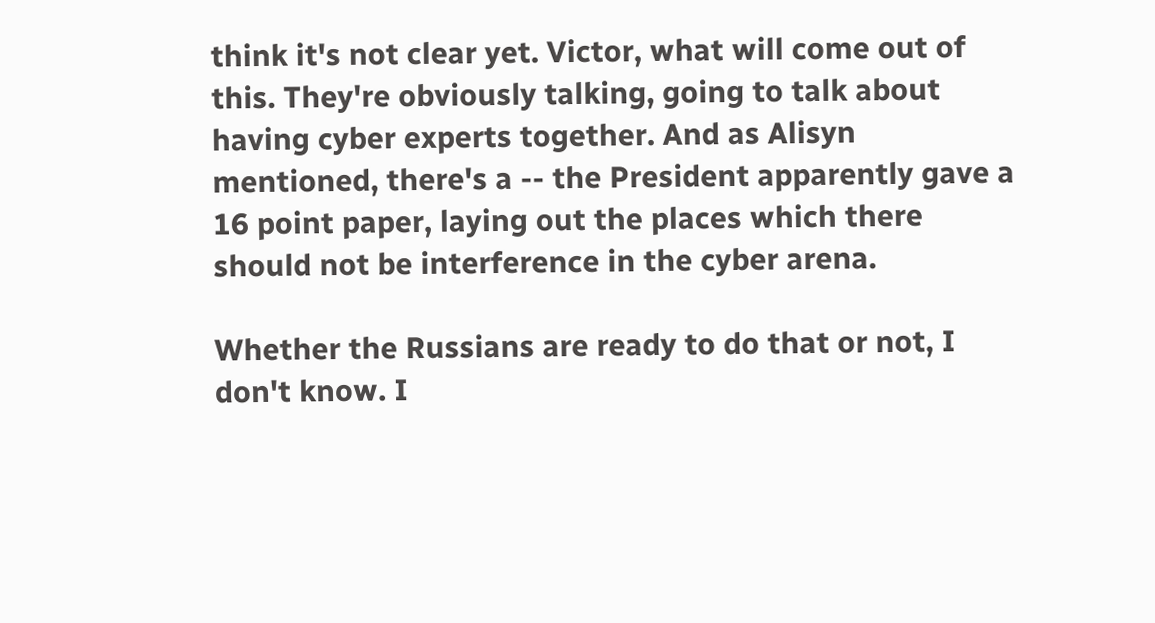think it's not clear yet. Victor, what will come out of this. They're obviously talking, going to talk about having cyber experts together. And as Alisyn mentioned, there's a -- the President apparently gave a 16 point paper, laying out the places which there should not be interference in the cyber arena.

Whether the Russians are ready to do that or not, I don't know. I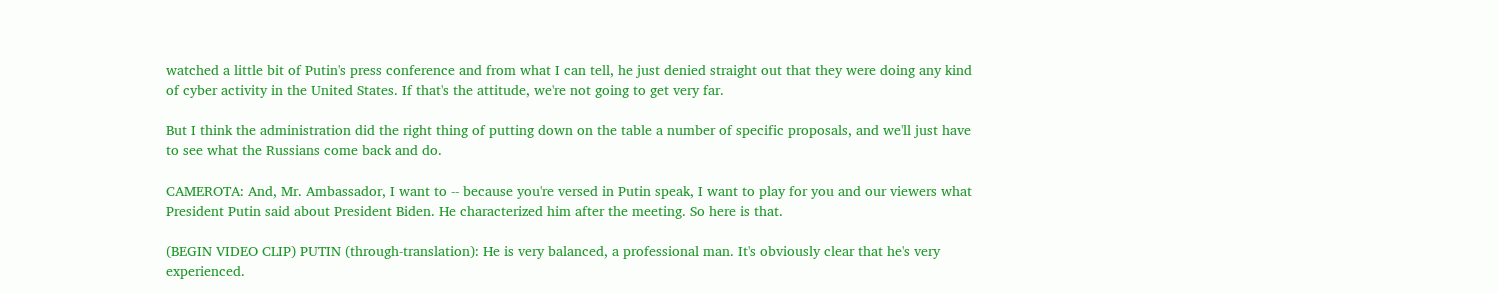watched a little bit of Putin's press conference and from what I can tell, he just denied straight out that they were doing any kind of cyber activity in the United States. If that's the attitude, we're not going to get very far.

But I think the administration did the right thing of putting down on the table a number of specific proposals, and we'll just have to see what the Russians come back and do.

CAMEROTA: And, Mr. Ambassador, I want to -- because you're versed in Putin speak, I want to play for you and our viewers what President Putin said about President Biden. He characterized him after the meeting. So here is that.

(BEGIN VIDEO CLIP) PUTIN (through-translation): He is very balanced, a professional man. It's obviously clear that he's very experienced.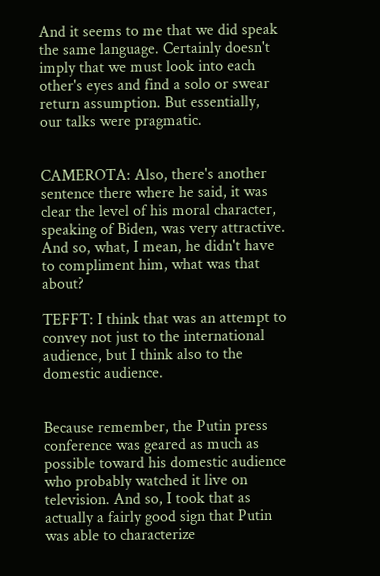And it seems to me that we did speak the same language. Certainly doesn't imply that we must look into each other's eyes and find a solo or swear return assumption. But essentially, our talks were pragmatic.


CAMEROTA: Also, there's another sentence there where he said, it was clear the level of his moral character, speaking of Biden, was very attractive. And so, what, I mean, he didn't have to compliment him, what was that about?

TEFFT: I think that was an attempt to convey not just to the international audience, but I think also to the domestic audience.


Because remember, the Putin press conference was geared as much as possible toward his domestic audience who probably watched it live on television. And so, I took that as actually a fairly good sign that Putin was able to characterize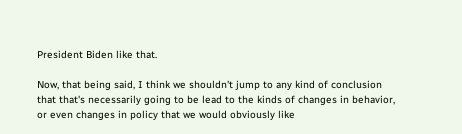President Biden like that.

Now, that being said, I think we shouldn't jump to any kind of conclusion that that's necessarily going to be lead to the kinds of changes in behavior, or even changes in policy that we would obviously like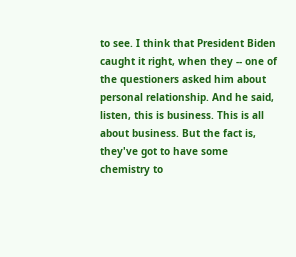to see. I think that President Biden caught it right, when they -- one of the questioners asked him about personal relationship. And he said, listen, this is business. This is all about business. But the fact is, they've got to have some chemistry to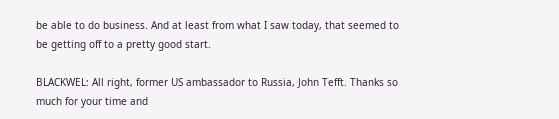be able to do business. And at least from what I saw today, that seemed to be getting off to a pretty good start.

BLACKWEL: All right, former US ambassador to Russia, John Tefft. Thanks so much for your time and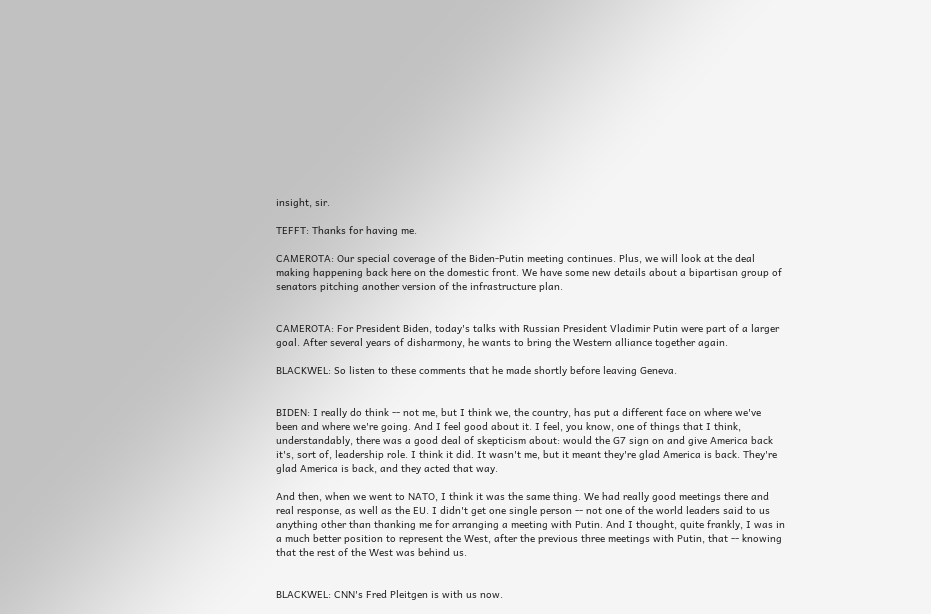insight, sir.

TEFFT: Thanks for having me.

CAMEROTA: Our special coverage of the Biden-Putin meeting continues. Plus, we will look at the deal making happening back here on the domestic front. We have some new details about a bipartisan group of senators pitching another version of the infrastructure plan.


CAMEROTA: For President Biden, today's talks with Russian President Vladimir Putin were part of a larger goal. After several years of disharmony, he wants to bring the Western alliance together again.

BLACKWEL: So listen to these comments that he made shortly before leaving Geneva.


BIDEN: I really do think -- not me, but I think we, the country, has put a different face on where we've been and where we're going. And I feel good about it. I feel, you know, one of things that I think, understandably, there was a good deal of skepticism about: would the G7 sign on and give America back it's, sort of, leadership role. I think it did. It wasn't me, but it meant they're glad America is back. They're glad America is back, and they acted that way.

And then, when we went to NATO, I think it was the same thing. We had really good meetings there and real response, as well as the EU. I didn't get one single person -- not one of the world leaders said to us anything other than thanking me for arranging a meeting with Putin. And I thought, quite frankly, I was in a much better position to represent the West, after the previous three meetings with Putin, that -- knowing that the rest of the West was behind us.


BLACKWEL: CNN's Fred Pleitgen is with us now.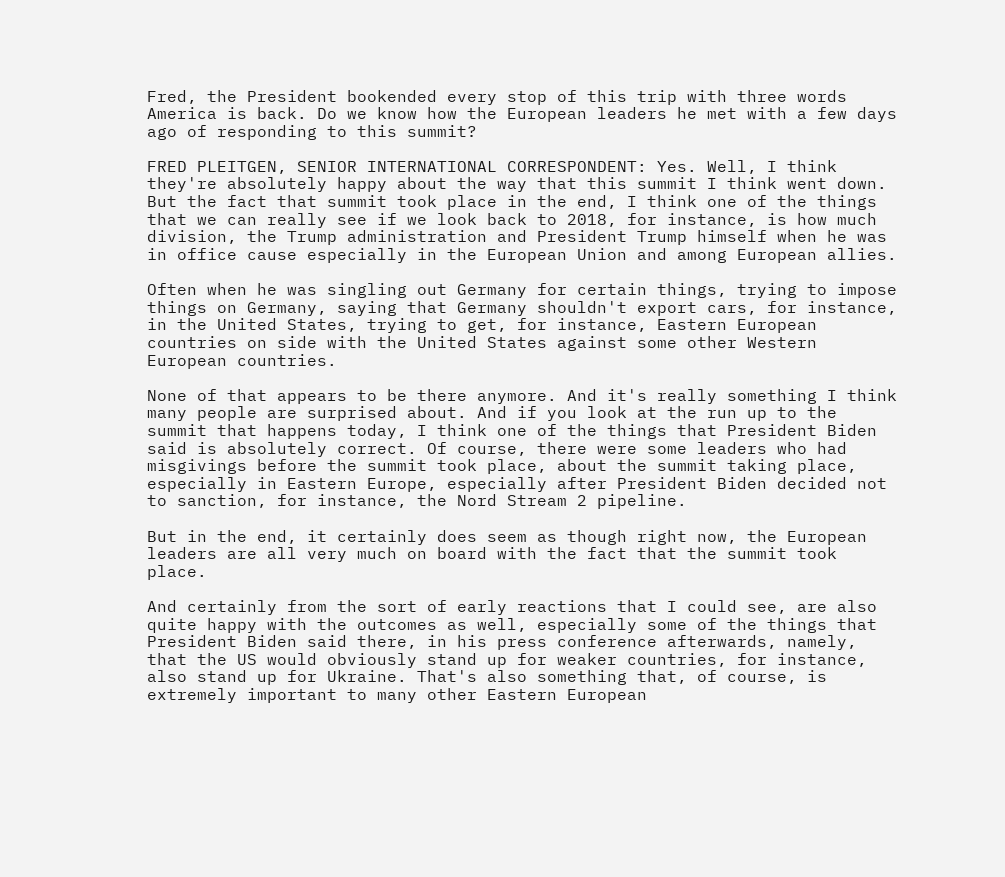Fred, the President bookended every stop of this trip with three words America is back. Do we know how the European leaders he met with a few days ago of responding to this summit?

FRED PLEITGEN, SENIOR INTERNATIONAL CORRESPONDENT: Yes. Well, I think they're absolutely happy about the way that this summit I think went down. But the fact that summit took place in the end, I think one of the things that we can really see if we look back to 2018, for instance, is how much division, the Trump administration and President Trump himself when he was in office cause especially in the European Union and among European allies.

Often when he was singling out Germany for certain things, trying to impose things on Germany, saying that Germany shouldn't export cars, for instance, in the United States, trying to get, for instance, Eastern European countries on side with the United States against some other Western European countries.

None of that appears to be there anymore. And it's really something I think many people are surprised about. And if you look at the run up to the summit that happens today, I think one of the things that President Biden said is absolutely correct. Of course, there were some leaders who had misgivings before the summit took place, about the summit taking place, especially in Eastern Europe, especially after President Biden decided not to sanction, for instance, the Nord Stream 2 pipeline.

But in the end, it certainly does seem as though right now, the European leaders are all very much on board with the fact that the summit took place.

And certainly from the sort of early reactions that I could see, are also quite happy with the outcomes as well, especially some of the things that President Biden said there, in his press conference afterwards, namely, that the US would obviously stand up for weaker countries, for instance, also stand up for Ukraine. That's also something that, of course, is extremely important to many other Eastern European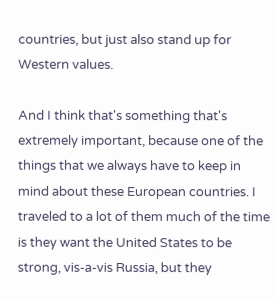countries, but just also stand up for Western values.

And I think that's something that's extremely important, because one of the things that we always have to keep in mind about these European countries. I traveled to a lot of them much of the time is they want the United States to be strong, vis-a-vis Russia, but they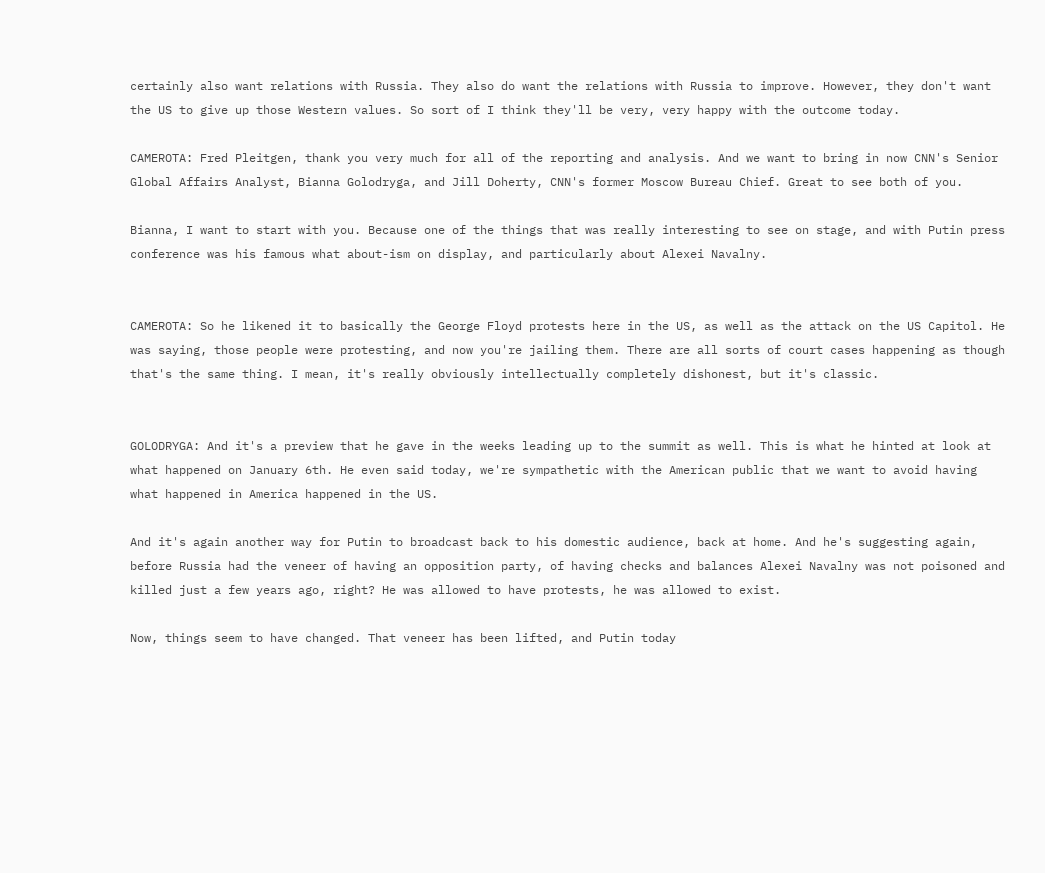certainly also want relations with Russia. They also do want the relations with Russia to improve. However, they don't want the US to give up those Western values. So sort of I think they'll be very, very happy with the outcome today.

CAMEROTA: Fred Pleitgen, thank you very much for all of the reporting and analysis. And we want to bring in now CNN's Senior Global Affairs Analyst, Bianna Golodryga, and Jill Doherty, CNN's former Moscow Bureau Chief. Great to see both of you.

Bianna, I want to start with you. Because one of the things that was really interesting to see on stage, and with Putin press conference was his famous what about-ism on display, and particularly about Alexei Navalny.


CAMEROTA: So he likened it to basically the George Floyd protests here in the US, as well as the attack on the US Capitol. He was saying, those people were protesting, and now you're jailing them. There are all sorts of court cases happening as though that's the same thing. I mean, it's really obviously intellectually completely dishonest, but it's classic.


GOLODRYGA: And it's a preview that he gave in the weeks leading up to the summit as well. This is what he hinted at look at what happened on January 6th. He even said today, we're sympathetic with the American public that we want to avoid having what happened in America happened in the US.

And it's again another way for Putin to broadcast back to his domestic audience, back at home. And he's suggesting again, before Russia had the veneer of having an opposition party, of having checks and balances Alexei Navalny was not poisoned and killed just a few years ago, right? He was allowed to have protests, he was allowed to exist.

Now, things seem to have changed. That veneer has been lifted, and Putin today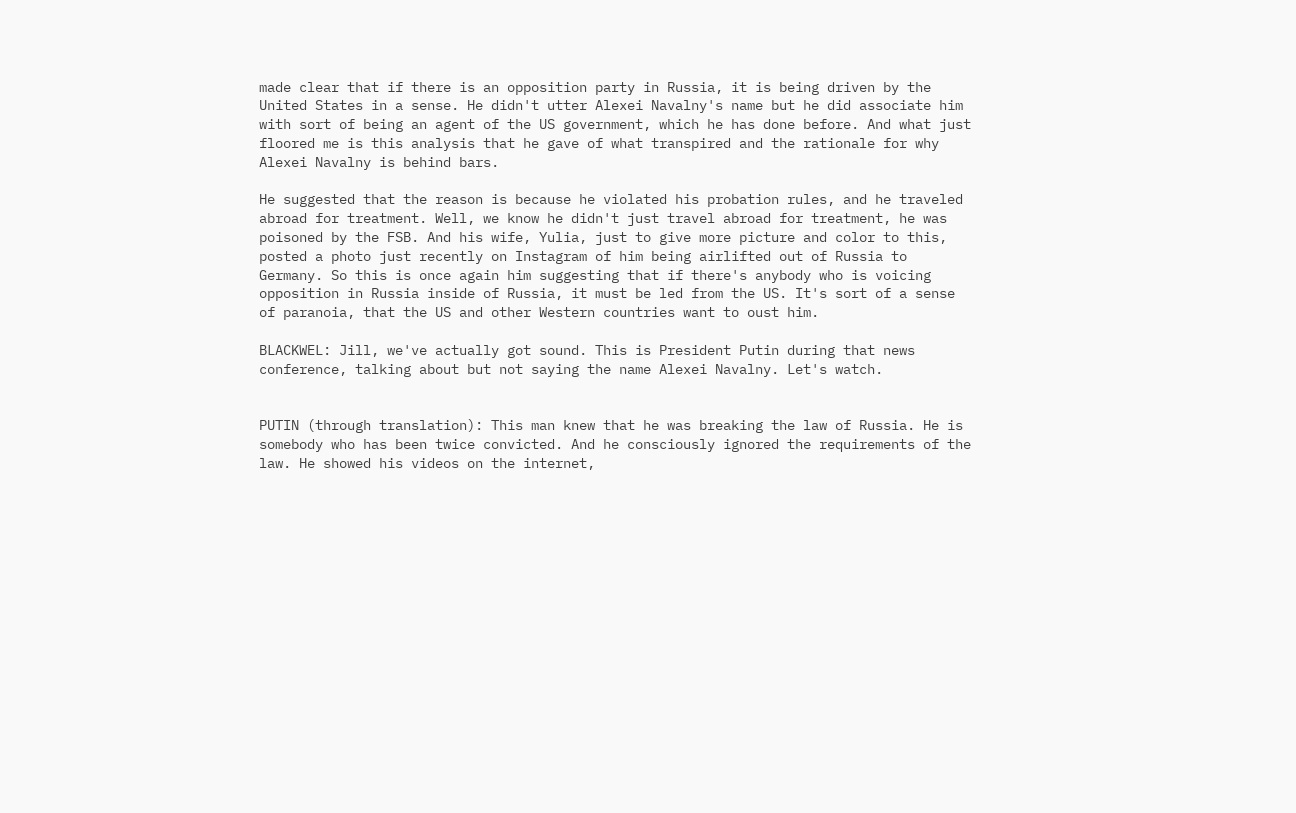made clear that if there is an opposition party in Russia, it is being driven by the United States in a sense. He didn't utter Alexei Navalny's name but he did associate him with sort of being an agent of the US government, which he has done before. And what just floored me is this analysis that he gave of what transpired and the rationale for why Alexei Navalny is behind bars.

He suggested that the reason is because he violated his probation rules, and he traveled abroad for treatment. Well, we know he didn't just travel abroad for treatment, he was poisoned by the FSB. And his wife, Yulia, just to give more picture and color to this, posted a photo just recently on Instagram of him being airlifted out of Russia to Germany. So this is once again him suggesting that if there's anybody who is voicing opposition in Russia inside of Russia, it must be led from the US. It's sort of a sense of paranoia, that the US and other Western countries want to oust him.

BLACKWEL: Jill, we've actually got sound. This is President Putin during that news conference, talking about but not saying the name Alexei Navalny. Let's watch.


PUTIN (through translation): This man knew that he was breaking the law of Russia. He is somebody who has been twice convicted. And he consciously ignored the requirements of the law. He showed his videos on the internet,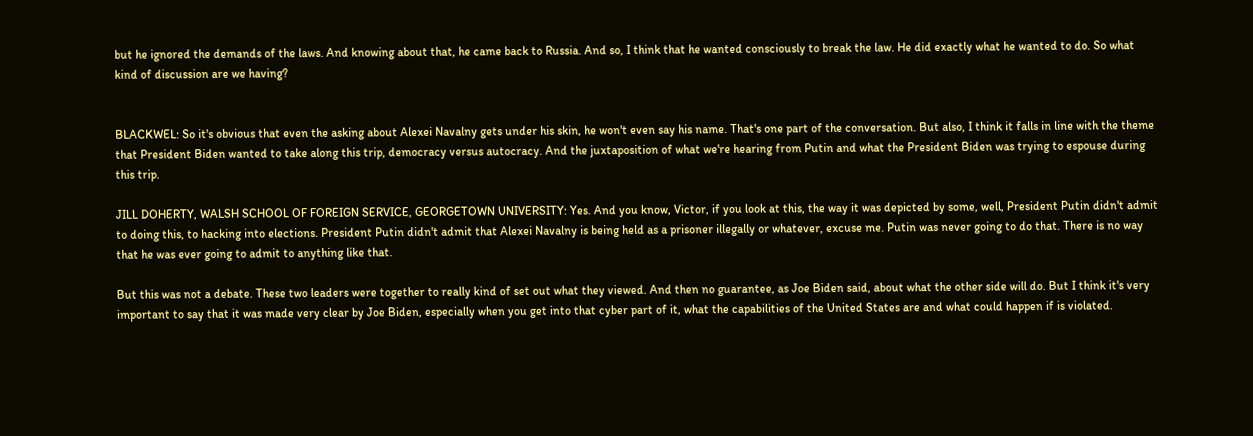but he ignored the demands of the laws. And knowing about that, he came back to Russia. And so, I think that he wanted consciously to break the law. He did exactly what he wanted to do. So what kind of discussion are we having?


BLACKWEL: So it's obvious that even the asking about Alexei Navalny gets under his skin, he won't even say his name. That's one part of the conversation. But also, I think it falls in line with the theme that President Biden wanted to take along this trip, democracy versus autocracy. And the juxtaposition of what we're hearing from Putin and what the President Biden was trying to espouse during this trip.

JILL DOHERTY, WALSH SCHOOL OF FOREIGN SERVICE, GEORGETOWN UNIVERSITY: Yes. And you know, Victor, if you look at this, the way it was depicted by some, well, President Putin didn't admit to doing this, to hacking into elections. President Putin didn't admit that Alexei Navalny is being held as a prisoner illegally or whatever, excuse me. Putin was never going to do that. There is no way that he was ever going to admit to anything like that.

But this was not a debate. These two leaders were together to really kind of set out what they viewed. And then no guarantee, as Joe Biden said, about what the other side will do. But I think it's very important to say that it was made very clear by Joe Biden, especially when you get into that cyber part of it, what the capabilities of the United States are and what could happen if is violated.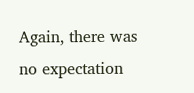Again, there was no expectation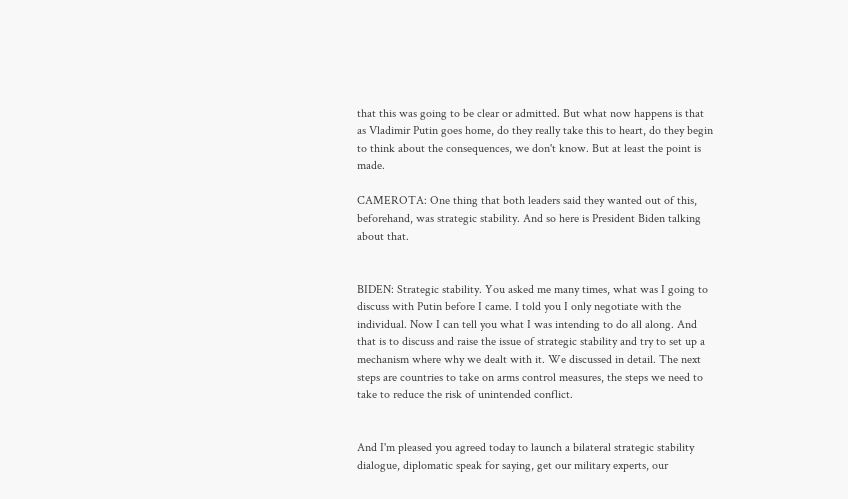that this was going to be clear or admitted. But what now happens is that as Vladimir Putin goes home, do they really take this to heart, do they begin to think about the consequences, we don't know. But at least the point is made.

CAMEROTA: One thing that both leaders said they wanted out of this, beforehand, was strategic stability. And so here is President Biden talking about that.


BIDEN: Strategic stability. You asked me many times, what was I going to discuss with Putin before I came. I told you I only negotiate with the individual. Now I can tell you what I was intending to do all along. And that is to discuss and raise the issue of strategic stability and try to set up a mechanism where why we dealt with it. We discussed in detail. The next steps are countries to take on arms control measures, the steps we need to take to reduce the risk of unintended conflict.


And I'm pleased you agreed today to launch a bilateral strategic stability dialogue, diplomatic speak for saying, get our military experts, our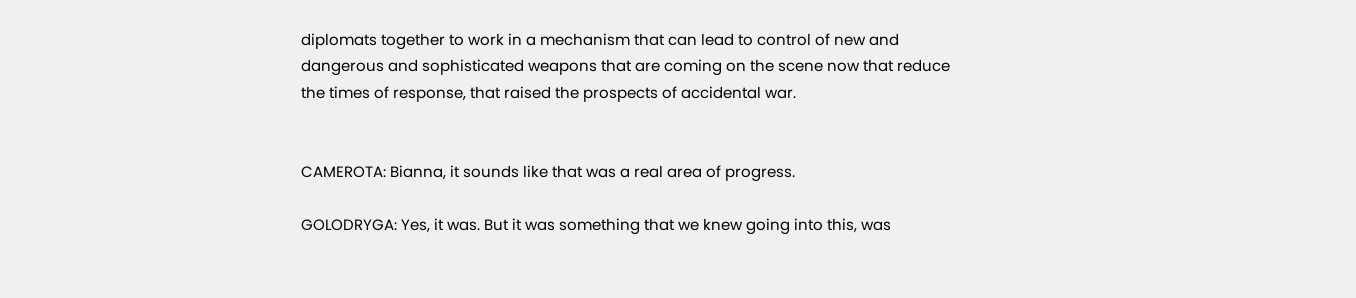diplomats together to work in a mechanism that can lead to control of new and dangerous and sophisticated weapons that are coming on the scene now that reduce the times of response, that raised the prospects of accidental war.


CAMEROTA: Bianna, it sounds like that was a real area of progress.

GOLODRYGA: Yes, it was. But it was something that we knew going into this, was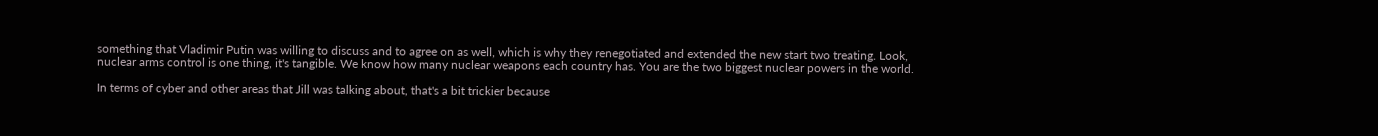something that Vladimir Putin was willing to discuss and to agree on as well, which is why they renegotiated and extended the new start two treating. Look, nuclear arms control is one thing, it's tangible. We know how many nuclear weapons each country has. You are the two biggest nuclear powers in the world.

In terms of cyber and other areas that Jill was talking about, that's a bit trickier because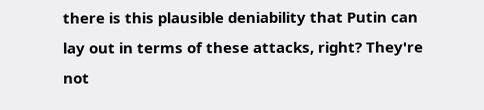there is this plausible deniability that Putin can lay out in terms of these attacks, right? They're not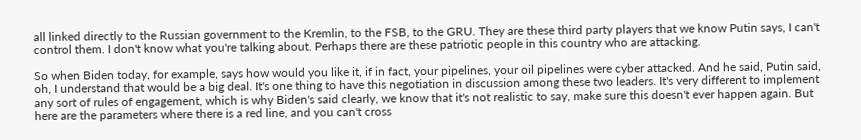all linked directly to the Russian government to the Kremlin, to the FSB, to the GRU. They are these third party players that we know Putin says, I can't control them. I don't know what you're talking about. Perhaps there are these patriotic people in this country who are attacking.

So when Biden today, for example, says how would you like it, if in fact, your pipelines, your oil pipelines were cyber attacked. And he said, Putin said, oh, I understand that would be a big deal. It's one thing to have this negotiation in discussion among these two leaders. It's very different to implement any sort of rules of engagement, which is why Biden's said clearly, we know that it's not realistic to say, make sure this doesn't ever happen again. But here are the parameters where there is a red line, and you can't cross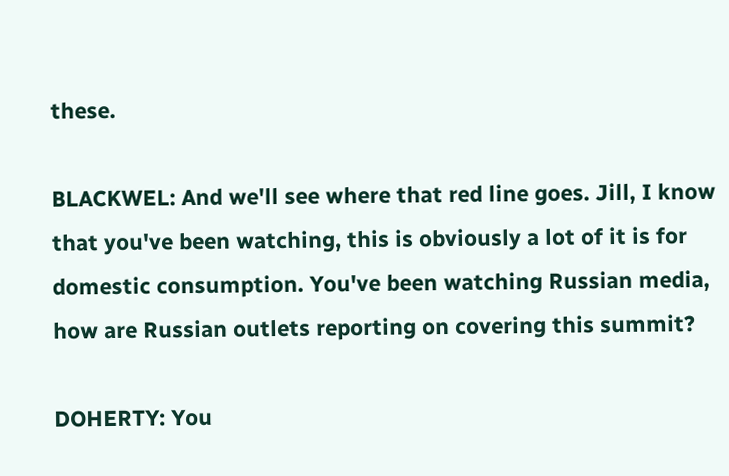these.

BLACKWEL: And we'll see where that red line goes. Jill, I know that you've been watching, this is obviously a lot of it is for domestic consumption. You've been watching Russian media, how are Russian outlets reporting on covering this summit?

DOHERTY: You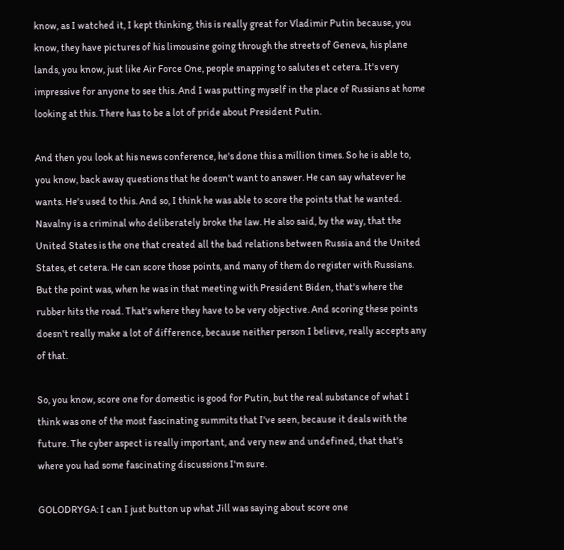know, as I watched it, I kept thinking, this is really great for Vladimir Putin because, you know, they have pictures of his limousine going through the streets of Geneva, his plane lands, you know, just like Air Force One, people snapping to salutes et cetera. It's very impressive for anyone to see this. And I was putting myself in the place of Russians at home looking at this. There has to be a lot of pride about President Putin.

And then you look at his news conference, he's done this a million times. So he is able to, you know, back away questions that he doesn't want to answer. He can say whatever he wants. He's used to this. And so, I think he was able to score the points that he wanted. Navalny is a criminal who deliberately broke the law. He also said, by the way, that the United States is the one that created all the bad relations between Russia and the United States, et cetera. He can score those points, and many of them do register with Russians. But the point was, when he was in that meeting with President Biden, that's where the rubber hits the road. That's where they have to be very objective. And scoring these points doesn't really make a lot of difference, because neither person I believe, really accepts any of that.

So, you know, score one for domestic is good for Putin, but the real substance of what I think was one of the most fascinating summits that I've seen, because it deals with the future. The cyber aspect is really important, and very new and undefined, that that's where you had some fascinating discussions I'm sure.

GOLODRYGA: I can I just button up what Jill was saying about score one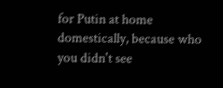for Putin at home domestically, because who you didn't see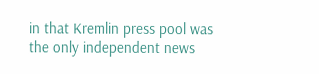in that Kremlin press pool was the only independent news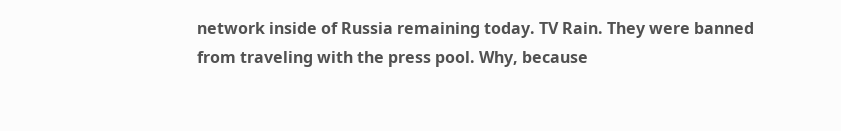network inside of Russia remaining today. TV Rain. They were banned from traveling with the press pool. Why, because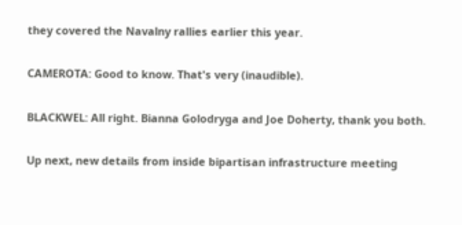they covered the Navalny rallies earlier this year.

CAMEROTA: Good to know. That's very (inaudible).

BLACKWEL: All right. Bianna Golodryga and Joe Doherty, thank you both.

Up next, new details from inside bipartisan infrastructure meeting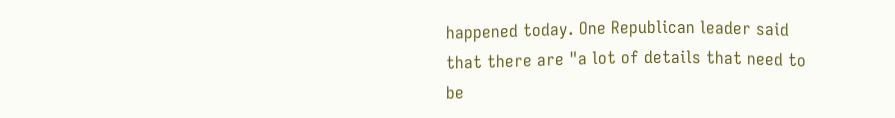happened today. One Republican leader said that there are "a lot of details that need to be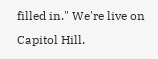filled in." We're live on Capitol Hill.